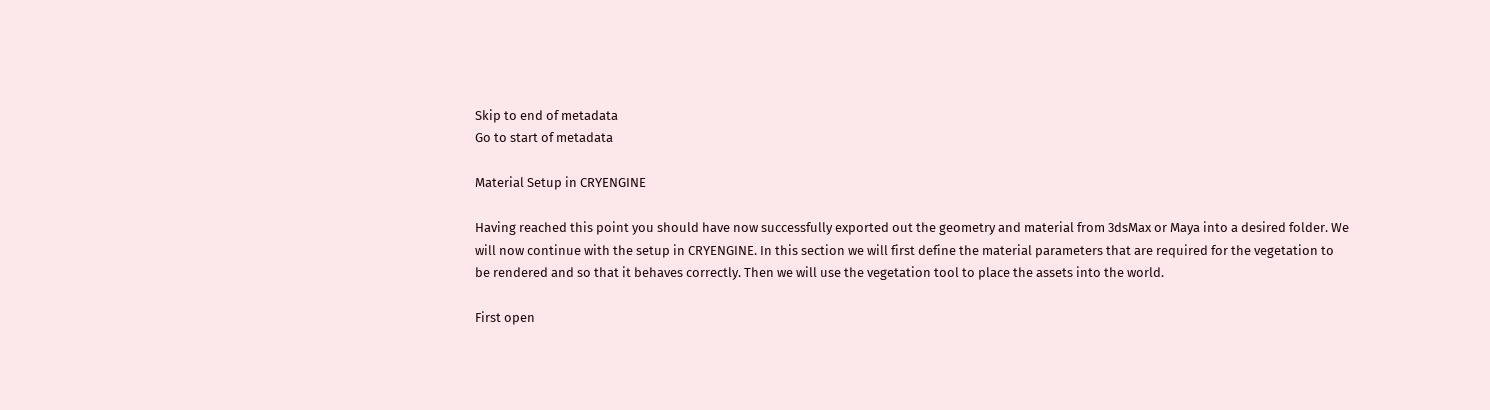Skip to end of metadata
Go to start of metadata

Material Setup in CRYENGINE

Having reached this point you should have now successfully exported out the geometry and material from 3dsMax or Maya into a desired folder. We will now continue with the setup in CRYENGINE. In this section we will first define the material parameters that are required for the vegetation to be rendered and so that it behaves correctly. Then we will use the vegetation tool to place the assets into the world.

First open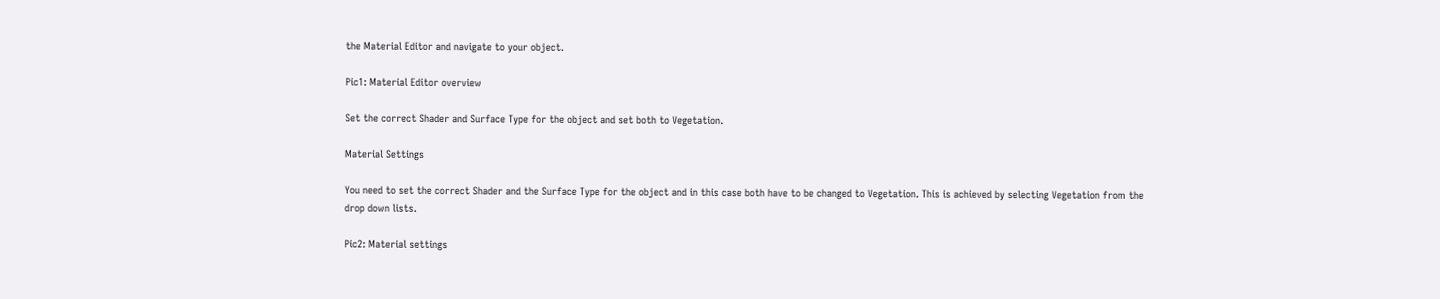the Material Editor and navigate to your object.

Pic1: Material Editor overview

Set the correct Shader and Surface Type for the object and set both to Vegetation.

Material Settings

You need to set the correct Shader and the Surface Type for the object and in this case both have to be changed to Vegetation. This is achieved by selecting Vegetation from the drop down lists.

Pic2: Material settings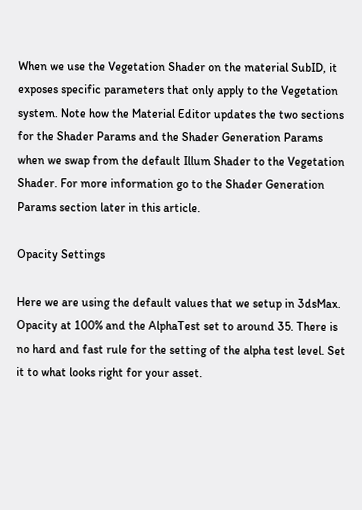When we use the Vegetation Shader on the material SubID, it exposes specific parameters that only apply to the Vegetation system. Note how the Material Editor updates the two sections for the Shader Params and the Shader Generation Params when we swap from the default Illum Shader to the Vegetation Shader. For more information go to the Shader Generation Params section later in this article.

Opacity Settings

Here we are using the default values that we setup in 3dsMax. Opacity at 100% and the AlphaTest set to around 35. There is no hard and fast rule for the setting of the alpha test level. Set it to what looks right for your asset.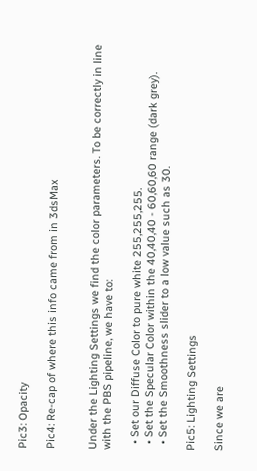Pic3: Opacity

Pic4: Re-cap of where this info came from in 3dsMax


Under the Lighting Settings we find the color parameters. To be correctly in line with the PBS pipeline, we have to:

  • Set our Diffuse Color to pure white 255,255,255.
  • Set the Specular Color within the 40,40,40 - 60,60,60 range (dark grey).
  • Set the Smoothness slider to a low value such as 30.

Pic5: Lighting Settings

Since we are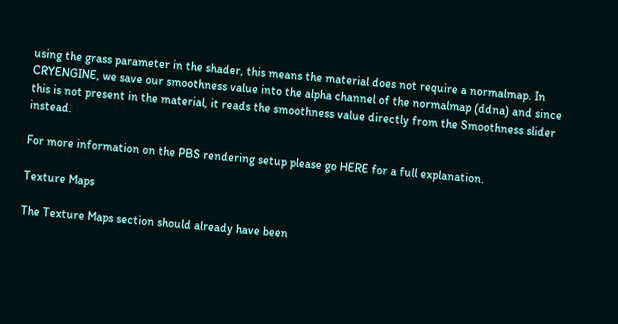using the grass parameter in the shader, this means the material does not require a normalmap. In CRYENGINE, we save our smoothness value into the alpha channel of the normalmap (ddna) and since this is not present in the material, it reads the smoothness value directly from the Smoothness slider instead.

For more information on the PBS rendering setup please go HERE for a full explanation.

Texture Maps

The Texture Maps section should already have been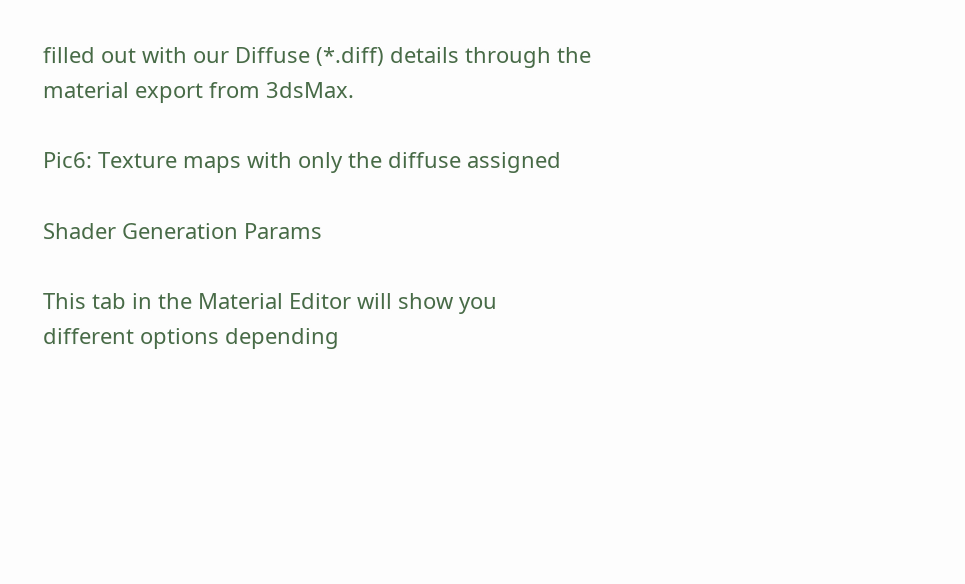filled out with our Diffuse (*.diff) details through the material export from 3dsMax.

Pic6: Texture maps with only the diffuse assigned

Shader Generation Params

This tab in the Material Editor will show you different options depending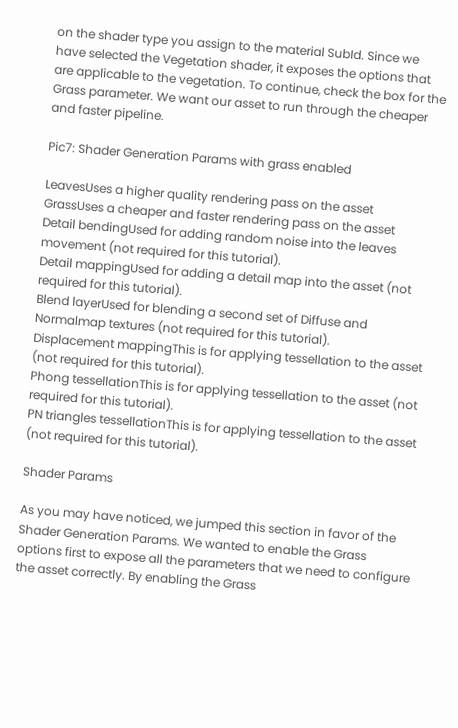on the shader type you assign to the material SubId. Since we have selected the Vegetation shader, it exposes the options that are applicable to the vegetation. To continue, check the box for the Grass parameter. We want our asset to run through the cheaper and faster pipeline.

Pic7: Shader Generation Params with grass enabled

LeavesUses a higher quality rendering pass on the asset
GrassUses a cheaper and faster rendering pass on the asset
Detail bendingUsed for adding random noise into the leaves movement (not required for this tutorial).
Detail mappingUsed for adding a detail map into the asset (not required for this tutorial).
Blend layerUsed for blending a second set of Diffuse and Normalmap textures (not required for this tutorial).
Displacement mappingThis is for applying tessellation to the asset (not required for this tutorial).
Phong tessellationThis is for applying tessellation to the asset (not required for this tutorial).
PN triangles tessellationThis is for applying tessellation to the asset (not required for this tutorial).

Shader Params

As you may have noticed, we jumped this section in favor of the Shader Generation Params. We wanted to enable the Grass options first to expose all the parameters that we need to configure the asset correctly. By enabling the Grass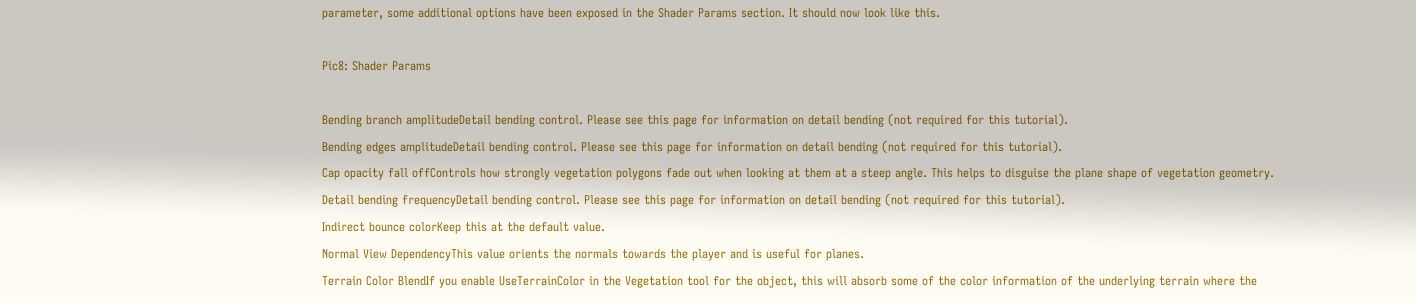parameter, some additional options have been exposed in the Shader Params section. It should now look like this.

Pic8: Shader Params

Bending branch amplitudeDetail bending control. Please see this page for information on detail bending (not required for this tutorial).
Bending edges amplitudeDetail bending control. Please see this page for information on detail bending (not required for this tutorial).
Cap opacity fall offControls how strongly vegetation polygons fade out when looking at them at a steep angle. This helps to disguise the plane shape of vegetation geometry.
Detail bending frequencyDetail bending control. Please see this page for information on detail bending (not required for this tutorial).
Indirect bounce colorKeep this at the default value.
Normal View DependencyThis value orients the normals towards the player and is useful for planes.
Terrain Color BlendIf you enable UseTerrainColor in the Vegetation tool for the object, this will absorb some of the color information of the underlying terrain where the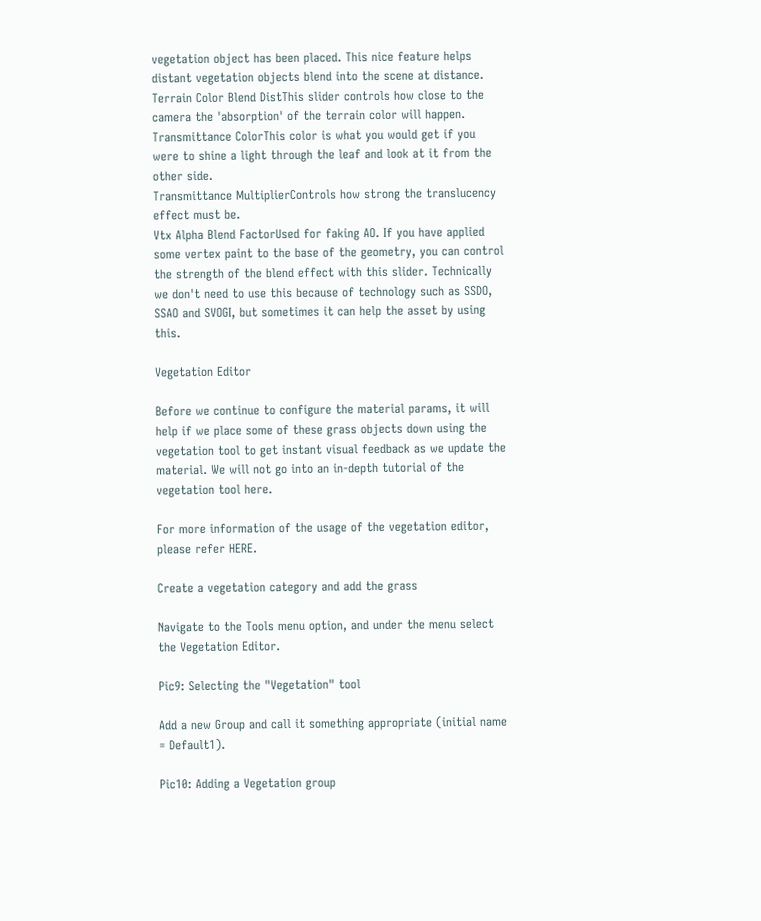vegetation object has been placed. This nice feature helps distant vegetation objects blend into the scene at distance.
Terrain Color Blend DistThis slider controls how close to the camera the 'absorption' of the terrain color will happen.
Transmittance ColorThis color is what you would get if you were to shine a light through the leaf and look at it from the other side.
Transmittance MultiplierControls how strong the translucency effect must be.
Vtx Alpha Blend FactorUsed for faking AO. If you have applied some vertex paint to the base of the geometry, you can control the strength of the blend effect with this slider. Technically we don't need to use this because of technology such as SSDO, SSAO and SVOGI, but sometimes it can help the asset by using this.

Vegetation Editor

Before we continue to configure the material params, it will help if we place some of these grass objects down using the vegetation tool to get instant visual feedback as we update the material. We will not go into an in-depth tutorial of the vegetation tool here.

For more information of the usage of the vegetation editor, please refer HERE.

Create a vegetation category and add the grass

Navigate to the Tools menu option, and under the menu select the Vegetation Editor.

Pic9: Selecting the "Vegetation" tool

Add a new Group and call it something appropriate (initial name = Default1).

Pic10: Adding a Vegetation group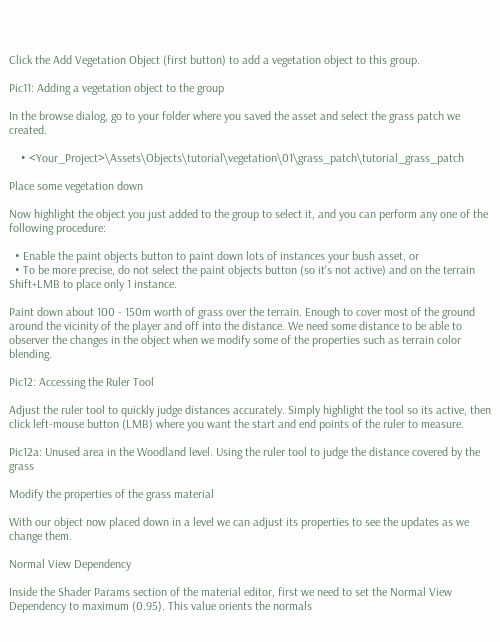Click the Add Vegetation Object (first button) to add a vegetation object to this group.

Pic11: Adding a vegetation object to the group

In the browse dialog, go to your folder where you saved the asset and select the grass patch we created.

    • <Your_Project>\Assets\Objects\tutorial\vegetation\01\grass_patch\tutorial_grass_patch

Place some vegetation down

Now highlight the object you just added to the group to select it, and you can perform any one of the following procedure:

  • Enable the paint objects button to paint down lots of instances your bush asset, or
  • To be more precise, do not select the paint objects button (so it's not active) and on the terrain Shift+LMB to place only 1 instance.

Paint down about 100 - 150m worth of grass over the terrain. Enough to cover most of the ground around the vicinity of the player and off into the distance. We need some distance to be able to observer the changes in the object when we modify some of the properties such as terrain color blending.

Pic12: Accessing the Ruler Tool

Adjust the ruler tool to quickly judge distances accurately. Simply highlight the tool so its active, then click left-mouse button (LMB) where you want the start and end points of the ruler to measure.

Pic12a: Unused area in the Woodland level. Using the ruler tool to judge the distance covered by the grass

Modify the properties of the grass material

With our object now placed down in a level we can adjust its properties to see the updates as we change them.

Normal View Dependency

Inside the Shader Params section of the material editor, first we need to set the Normal View Dependency to maximum (0.95). This value orients the normals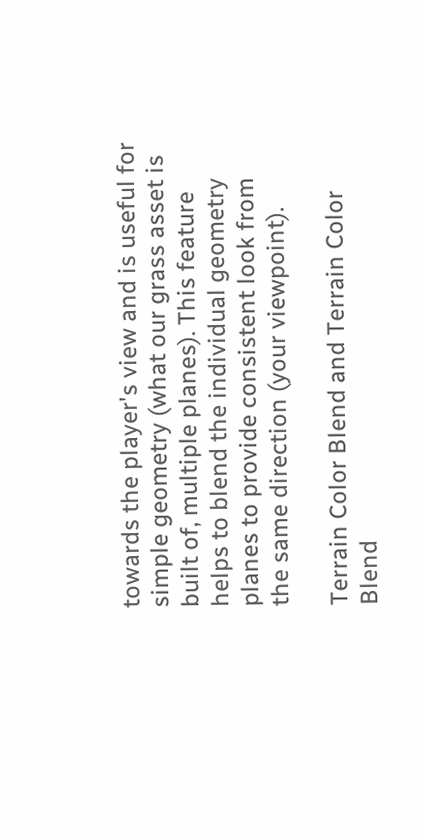towards the player's view and is useful for simple geometry (what our grass asset is built of, multiple planes). This feature helps to blend the individual geometry planes to provide consistent look from the same direction (your viewpoint).

Terrain Color Blend and Terrain Color Blend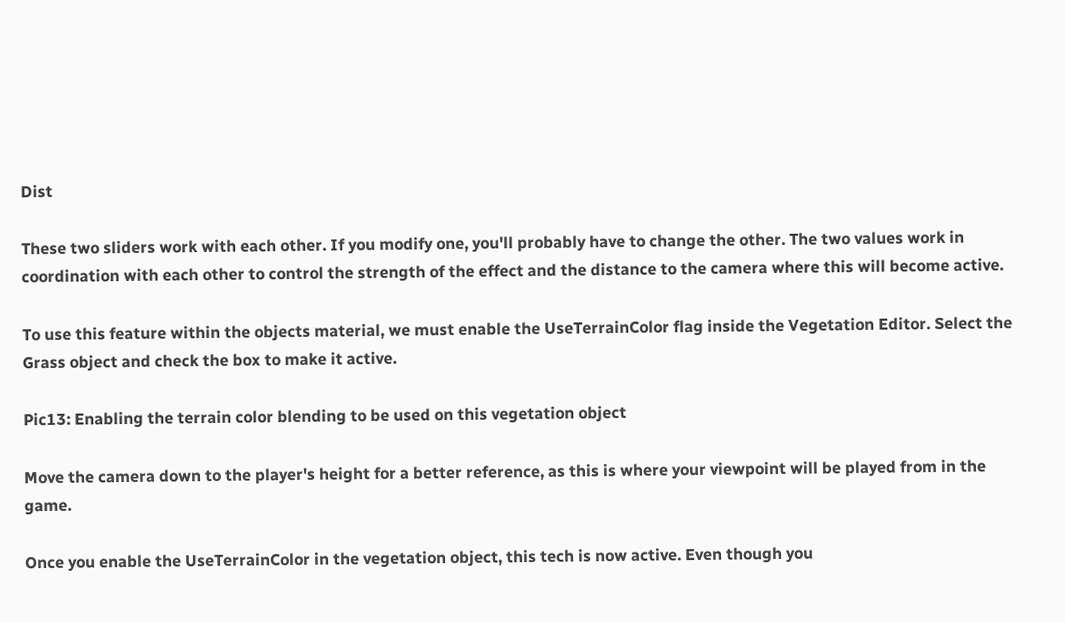Dist

These two sliders work with each other. If you modify one, you'll probably have to change the other. The two values work in coordination with each other to control the strength of the effect and the distance to the camera where this will become active.

To use this feature within the objects material, we must enable the UseTerrainColor flag inside the Vegetation Editor. Select the Grass object and check the box to make it active.

Pic13: Enabling the terrain color blending to be used on this vegetation object

Move the camera down to the player's height for a better reference, as this is where your viewpoint will be played from in the game.

Once you enable the UseTerrainColor in the vegetation object, this tech is now active. Even though you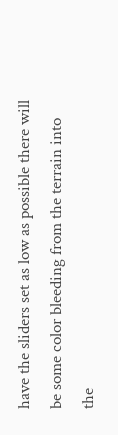have the sliders set as low as possible there will be some color bleeding from the terrain into the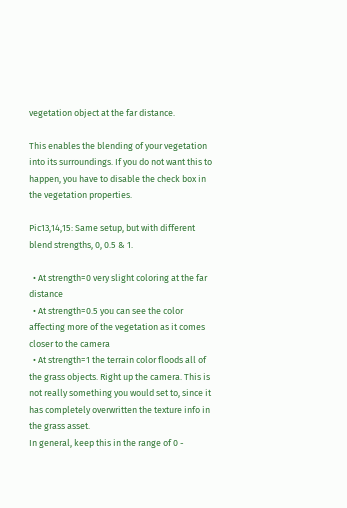vegetation object at the far distance.

This enables the blending of your vegetation into its surroundings. If you do not want this to happen, you have to disable the check box in the vegetation properties.

Pic13,14,15: Same setup, but with different blend strengths, 0, 0.5 & 1.

  • At strength=0 very slight coloring at the far distance
  • At strength=0.5 you can see the color affecting more of the vegetation as it comes closer to the camera
  • At strength=1 the terrain color floods all of the grass objects. Right up the camera. This is not really something you would set to, since it has completely overwritten the texture info in the grass asset.
In general, keep this in the range of 0 -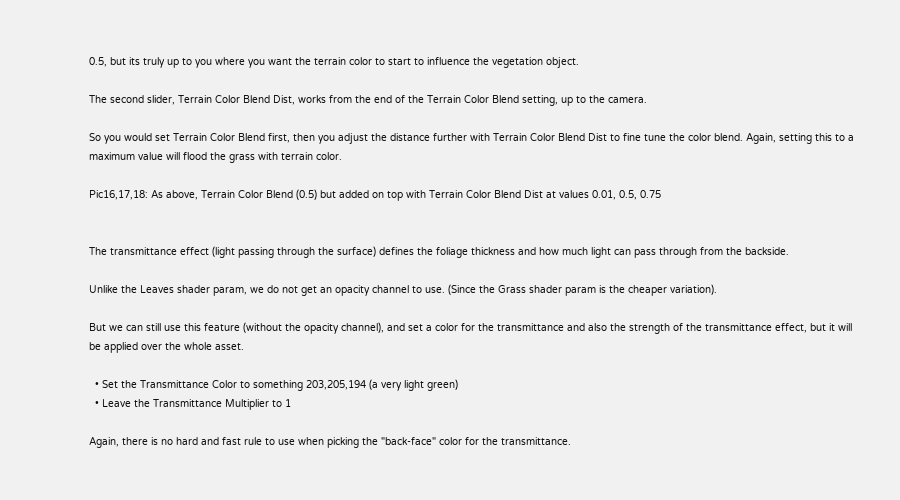0.5, but its truly up to you where you want the terrain color to start to influence the vegetation object.

The second slider, Terrain Color Blend Dist, works from the end of the Terrain Color Blend setting, up to the camera.

So you would set Terrain Color Blend first, then you adjust the distance further with Terrain Color Blend Dist to fine tune the color blend. Again, setting this to a maximum value will flood the grass with terrain color.

Pic16,17,18: As above, Terrain Color Blend (0.5) but added on top with Terrain Color Blend Dist at values 0.01, 0.5, 0.75


The transmittance effect (light passing through the surface) defines the foliage thickness and how much light can pass through from the backside.

Unlike the Leaves shader param, we do not get an opacity channel to use. (Since the Grass shader param is the cheaper variation).

But we can still use this feature (without the opacity channel), and set a color for the transmittance and also the strength of the transmittance effect, but it will be applied over the whole asset.

  • Set the Transmittance Color to something 203,205,194 (a very light green)
  • Leave the Transmittance Multiplier to 1

Again, there is no hard and fast rule to use when picking the "back-face" color for the transmittance.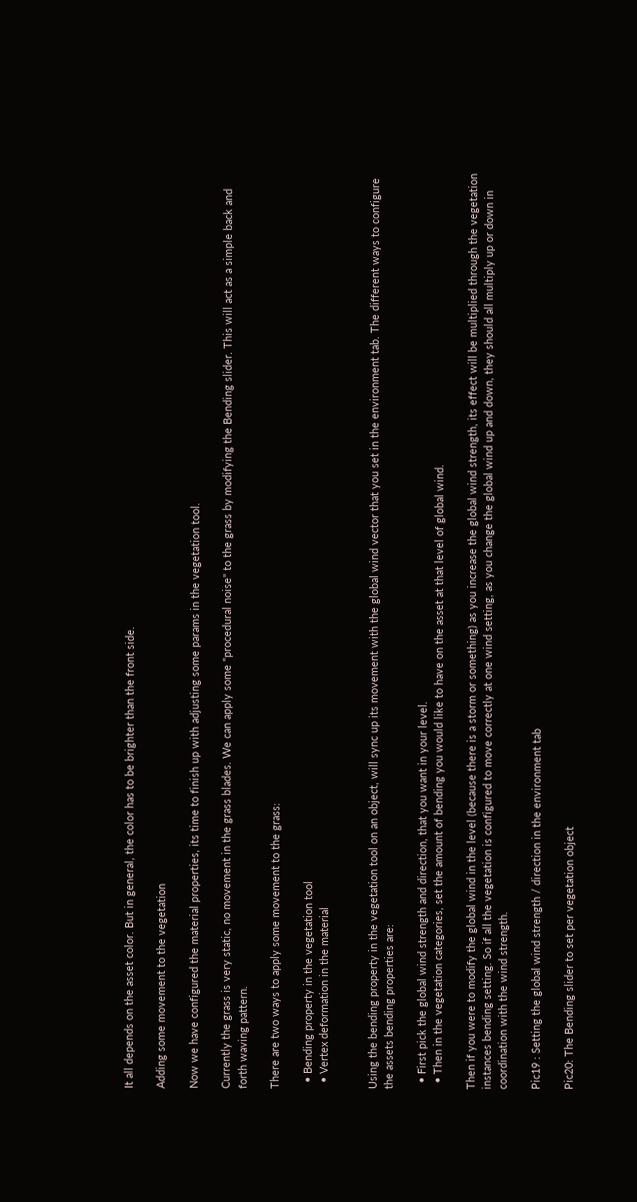It all depends on the asset color. But in general, the color has to be brighter than the front side.

Adding some movement to the vegetation

Now we have configured the material properties, its time to finish up with adjusting some params in the vegetation tool.

Currently the grass is very static, no movement in the grass blades. We can apply some "procedural noise" to the grass by modifying the Bending slider. This will act as a simple back and forth waving pattern.

There are two ways to apply some movement to the grass:

  • Bending property in the vegetation tool
  • Vertex deformation in the material


Using the bending property in the vegetation tool on an object, will sync up its movement with the global wind vector that you set in the environment tab. The different ways to configure the assets bending properties are:

  • First pick the global wind strength and direction, that you want in your level.
  • Then in the vegetation categories, set the amount of bending you would like to have on the asset at that level of global wind.

Then if you were to modify the global wind in the level (because there is a storm or something) as you increase the global wind strength, its effect will be multiplied through the vegetation instances bending setting. So if all the vegetation is configured to move correctly at one wind setting, as you change the global wind up and down, they should all multiply up or down in coordination with the wind strength.

Pic19 : Setting the global wind strength / direction in the environment tab

Pic20: The Bending slider to set per vegetation object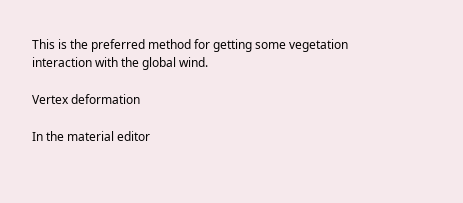This is the preferred method for getting some vegetation interaction with the global wind.

Vertex deformation

In the material editor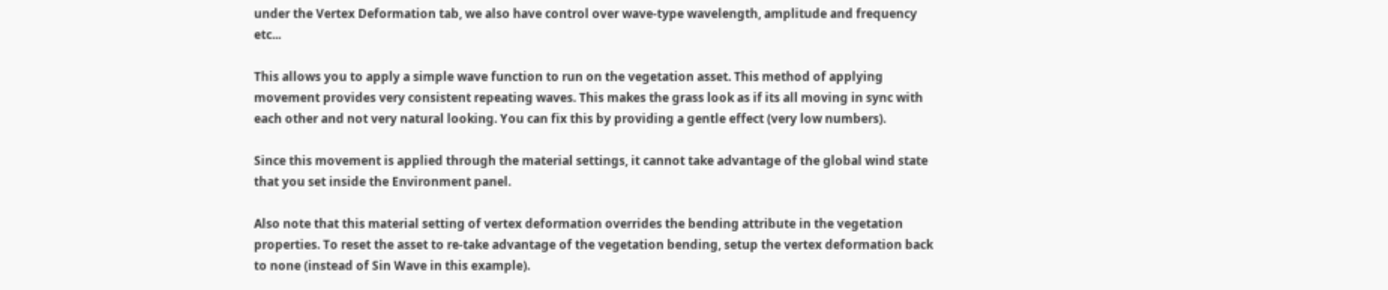under the Vertex Deformation tab, we also have control over wave-type wavelength, amplitude and frequency etc...

This allows you to apply a simple wave function to run on the vegetation asset. This method of applying movement provides very consistent repeating waves. This makes the grass look as if its all moving in sync with each other and not very natural looking. You can fix this by providing a gentle effect (very low numbers).

Since this movement is applied through the material settings, it cannot take advantage of the global wind state that you set inside the Environment panel.

Also note that this material setting of vertex deformation overrides the bending attribute in the vegetation properties. To reset the asset to re-take advantage of the vegetation bending, setup the vertex deformation back to none (instead of Sin Wave in this example).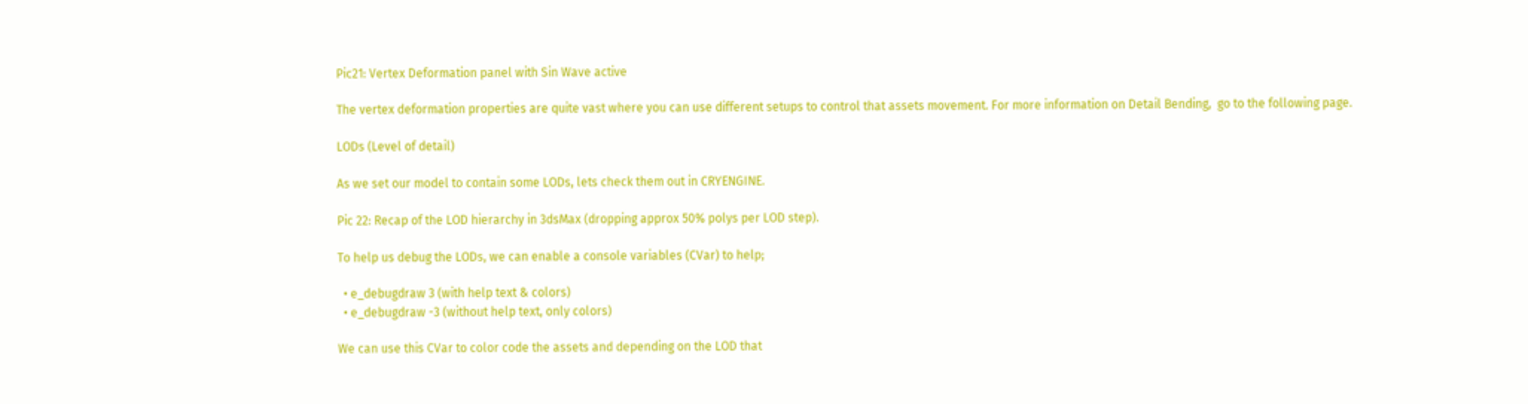Pic21: Vertex Deformation panel with Sin Wave active

The vertex deformation properties are quite vast where you can use different setups to control that assets movement. For more information on Detail Bending,  go to the following page.

LODs (Level of detail)

As we set our model to contain some LODs, lets check them out in CRYENGINE.

Pic 22: Recap of the LOD hierarchy in 3dsMax (dropping approx 50% polys per LOD step).

To help us debug the LODs, we can enable a console variables (CVar) to help;

  • e_debugdraw 3 (with help text & colors)
  • e_debugdraw -3 (without help text, only colors)

We can use this CVar to color code the assets and depending on the LOD that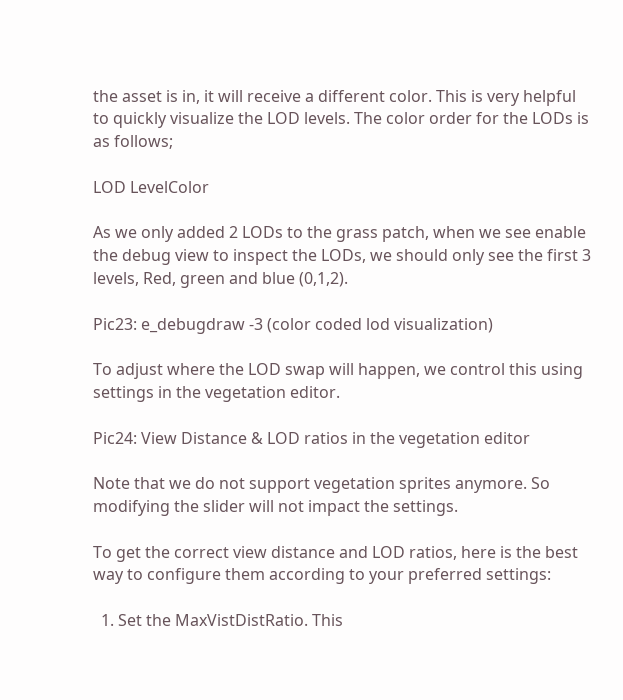the asset is in, it will receive a different color. This is very helpful to quickly visualize the LOD levels. The color order for the LODs is as follows;

LOD LevelColor

As we only added 2 LODs to the grass patch, when we see enable the debug view to inspect the LODs, we should only see the first 3 levels, Red, green and blue (0,1,2).

Pic23: e_debugdraw -3 (color coded lod visualization)

To adjust where the LOD swap will happen, we control this using settings in the vegetation editor.

Pic24: View Distance & LOD ratios in the vegetation editor

Note that we do not support vegetation sprites anymore. So modifying the slider will not impact the settings.

To get the correct view distance and LOD ratios, here is the best way to configure them according to your preferred settings:

  1. Set the MaxVistDistRatio. This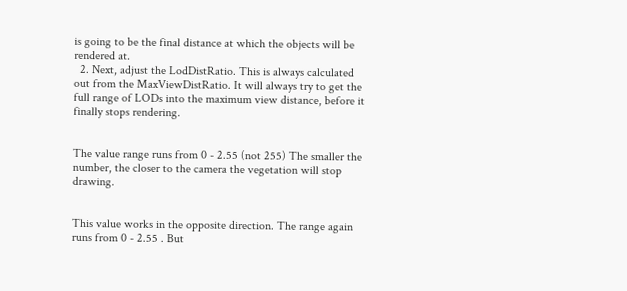is going to be the final distance at which the objects will be rendered at.
  2. Next, adjust the LodDistRatio. This is always calculated out from the MaxViewDistRatio. It will always try to get the full range of LODs into the maximum view distance, before it finally stops rendering.


The value range runs from 0 - 2.55 (not 255) The smaller the number, the closer to the camera the vegetation will stop drawing.


This value works in the opposite direction. The range again runs from 0 - 2.55 . But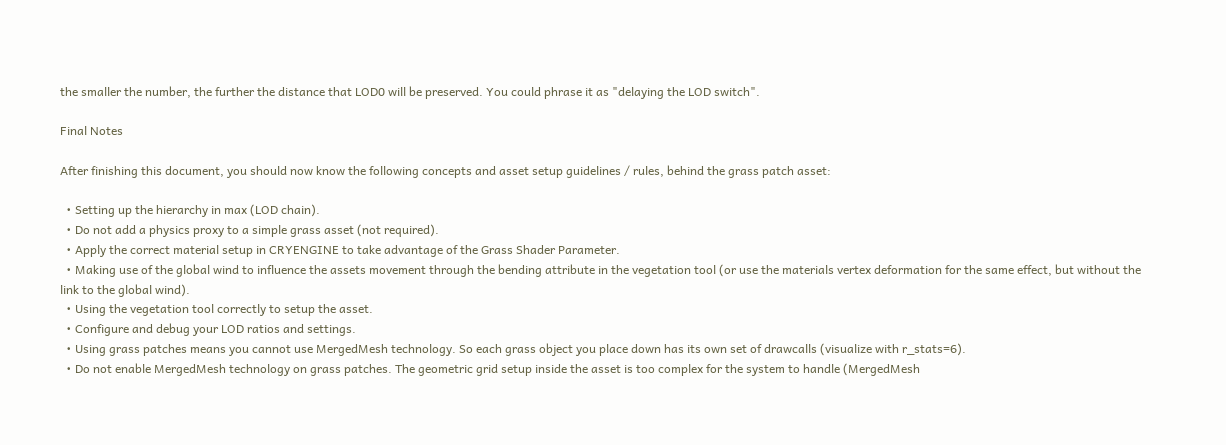the smaller the number, the further the distance that LOD0 will be preserved. You could phrase it as "delaying the LOD switch".

Final Notes

After finishing this document, you should now know the following concepts and asset setup guidelines / rules, behind the grass patch asset:

  • Setting up the hierarchy in max (LOD chain).
  • Do not add a physics proxy to a simple grass asset (not required).
  • Apply the correct material setup in CRYENGINE to take advantage of the Grass Shader Parameter.
  • Making use of the global wind to influence the assets movement through the bending attribute in the vegetation tool (or use the materials vertex deformation for the same effect, but without the link to the global wind).
  • Using the vegetation tool correctly to setup the asset.
  • Configure and debug your LOD ratios and settings.
  • Using grass patches means you cannot use MergedMesh technology. So each grass object you place down has its own set of drawcalls (visualize with r_stats=6).
  • Do not enable MergedMesh technology on grass patches. The geometric grid setup inside the asset is too complex for the system to handle (MergedMesh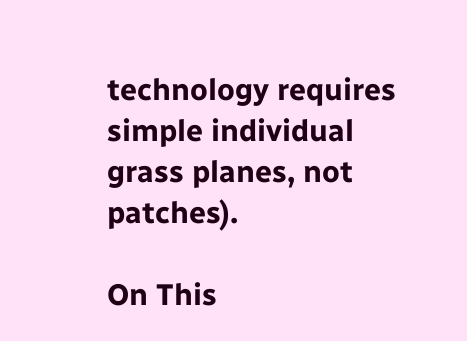technology requires simple individual grass planes, not patches).

On This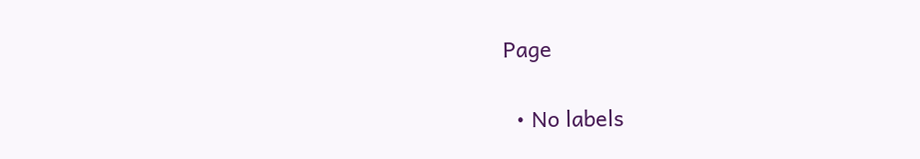Page

  • No labels